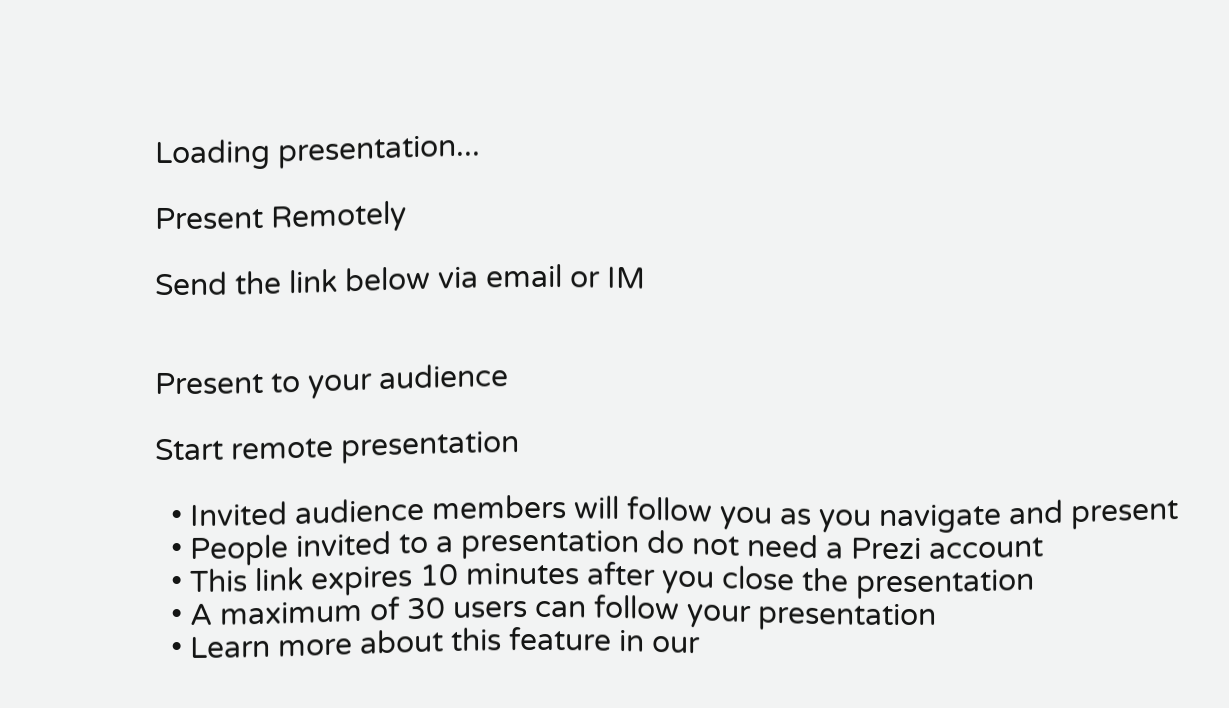Loading presentation...

Present Remotely

Send the link below via email or IM


Present to your audience

Start remote presentation

  • Invited audience members will follow you as you navigate and present
  • People invited to a presentation do not need a Prezi account
  • This link expires 10 minutes after you close the presentation
  • A maximum of 30 users can follow your presentation
  • Learn more about this feature in our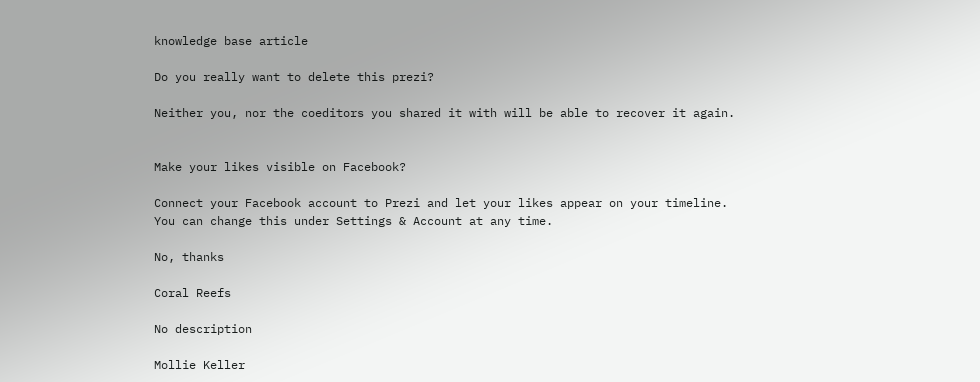knowledge base article

Do you really want to delete this prezi?

Neither you, nor the coeditors you shared it with will be able to recover it again.


Make your likes visible on Facebook?

Connect your Facebook account to Prezi and let your likes appear on your timeline.
You can change this under Settings & Account at any time.

No, thanks

Coral Reefs

No description

Mollie Keller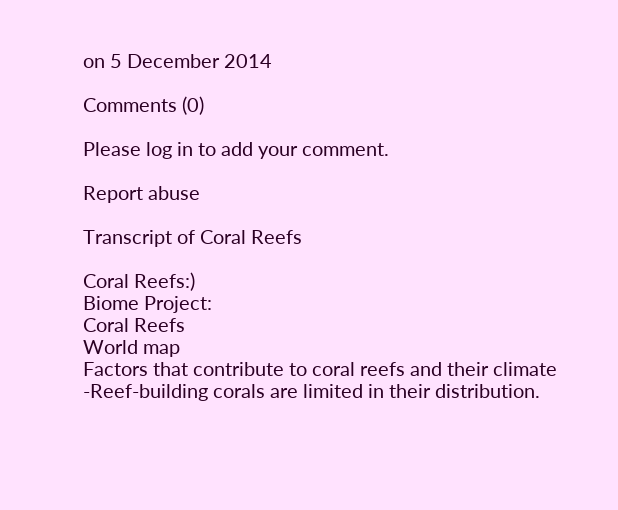on 5 December 2014

Comments (0)

Please log in to add your comment.

Report abuse

Transcript of Coral Reefs

Coral Reefs:)
Biome Project:
Coral Reefs
World map
Factors that contribute to coral reefs and their climate
-Reef-building corals are limited in their distribution.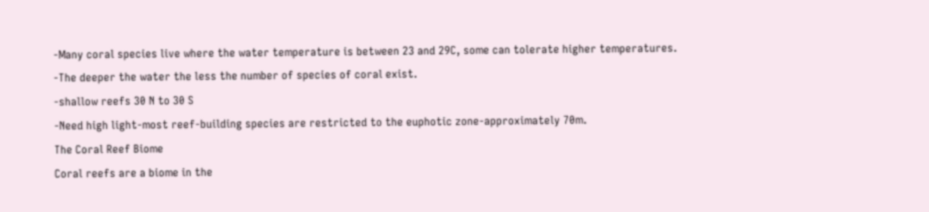-Many coral species live where the water temperature is between 23 and 29C, some can tolerate higher temperatures.
-The deeper the water the less the number of species of coral exist.
-shallow reefs 30 N to 30 S
-Need high light-most reef-building species are restricted to the euphotic zone-approximately 70m.
The Coral Reef Biome
Coral reefs are a biome in the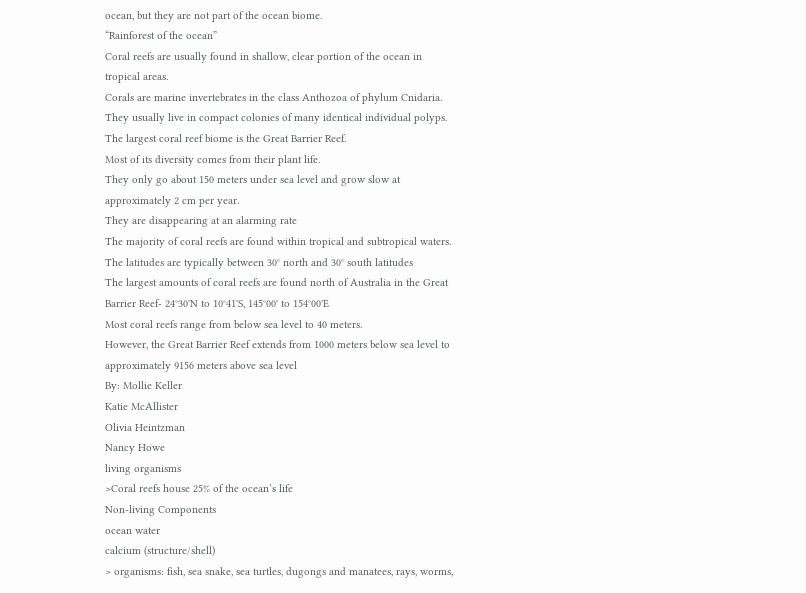ocean, but they are not part of the ocean biome.
“Rainforest of the ocean”
Coral reefs are usually found in shallow, clear portion of the ocean in tropical areas.
Corals are marine invertebrates in the class Anthozoa of phylum Cnidaria.
They usually live in compact colonies of many identical individual polyps.
The largest coral reef biome is the Great Barrier Reef.
Most of its diversity comes from their plant life.
They only go about 150 meters under sea level and grow slow at approximately 2 cm per year.
They are disappearing at an alarming rate
The majority of coral reefs are found within tropical and subtropical waters.
The latitudes are typically between 30° north and 30° south latitudes
The largest amounts of coral reefs are found north of Australia in the Great Barrier Reef- 24°30'N to 10°41'S, 145°00' to 154°00'E
Most coral reefs range from below sea level to 40 meters.
However, the Great Barrier Reef extends from 1000 meters below sea level to approximately 9156 meters above sea level
By: Mollie Keller
Katie McAllister
Olivia Heintzman
Nancy Howe
living organisms
>Coral reefs house 25% of the ocean’s life
Non-living Components
ocean water
calcium (structure/shell)
> organisms: fish, sea snake, sea turtles, dugongs and manatees, rays, worms,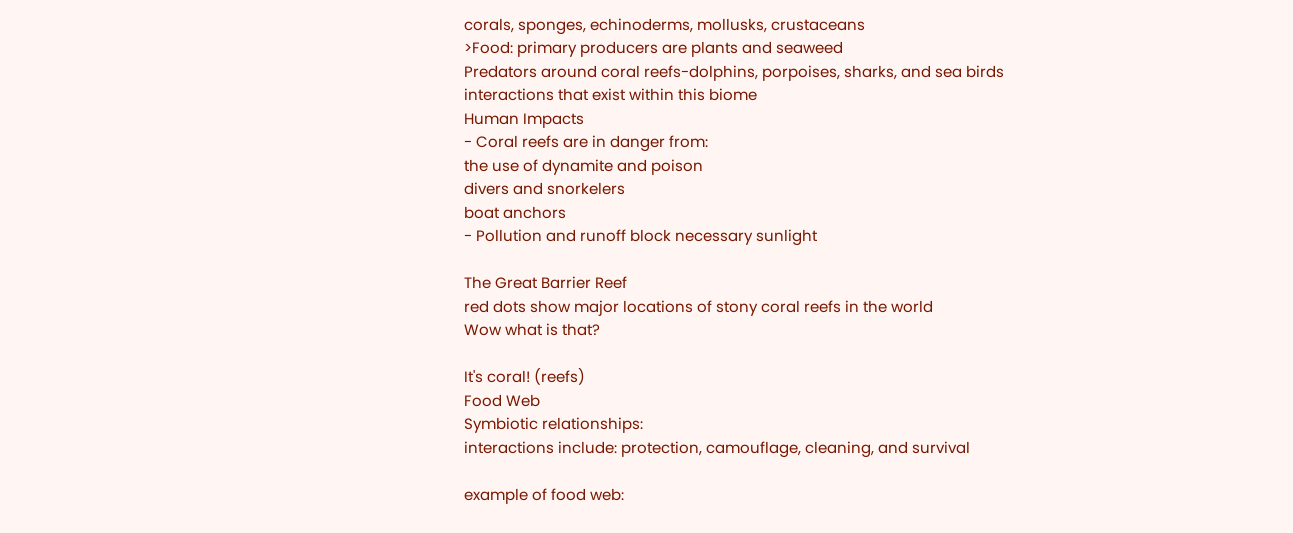corals, sponges, echinoderms, mollusks, crustaceans
>Food: primary producers are plants and seaweed
Predators around coral reefs-dolphins, porpoises, sharks, and sea birds
interactions that exist within this biome
Human Impacts
- Coral reefs are in danger from:
the use of dynamite and poison
divers and snorkelers
boat anchors
- Pollution and runoff block necessary sunlight

The Great Barrier Reef
red dots show major locations of stony coral reefs in the world
Wow what is that?

It's coral! (reefs)
Food Web
Symbiotic relationships:
interactions include: protection, camouflage, cleaning, and survival

example of food web: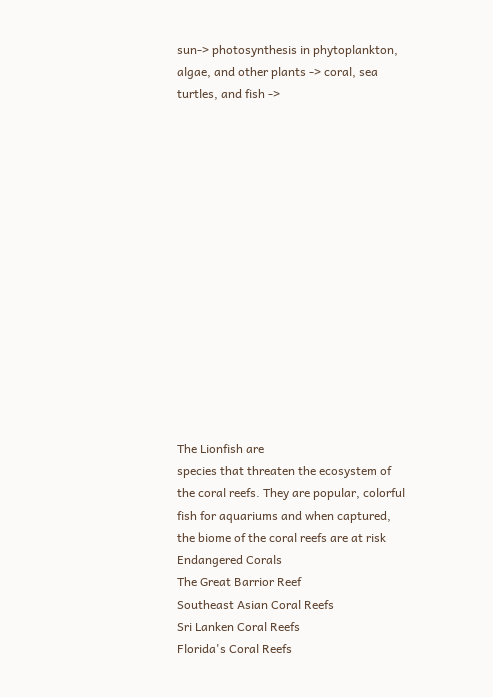sun-> photosynthesis in phytoplankton, algae, and other plants -> coral, sea turtles, and fish ->















The Lionfish are
species that threaten the ecosystem of the coral reefs. They are popular, colorful fish for aquariums and when captured, the biome of the coral reefs are at risk
Endangered Corals
The Great Barrior Reef
Southeast Asian Coral Reefs
Sri Lanken Coral Reefs
Florida's Coral Reefs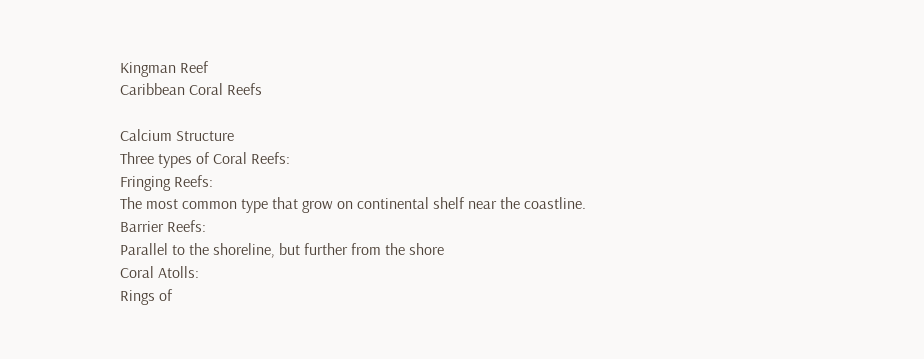Kingman Reef
Caribbean Coral Reefs

Calcium Structure
Three types of Coral Reefs:
Fringing Reefs:
The most common type that grow on continental shelf near the coastline.
Barrier Reefs:
Parallel to the shoreline, but further from the shore
Coral Atolls:
Rings of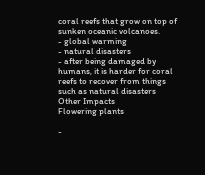coral reefs that grow on top of sunken oceanic volcanoes.
- global warming
- natural disasters
- after being damaged by humans, it is harder for coral reefs to recover from things such as natural disasters
Other Impacts
Flowering plants

-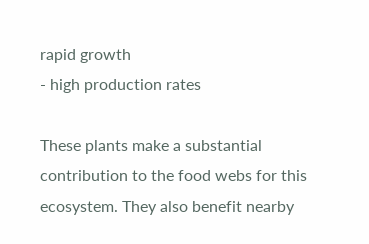rapid growth
- high production rates

These plants make a substantial contribution to the food webs for this ecosystem. They also benefit nearby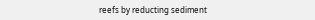reefs by reducting sediment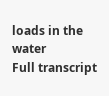loads in the water
Full transcript